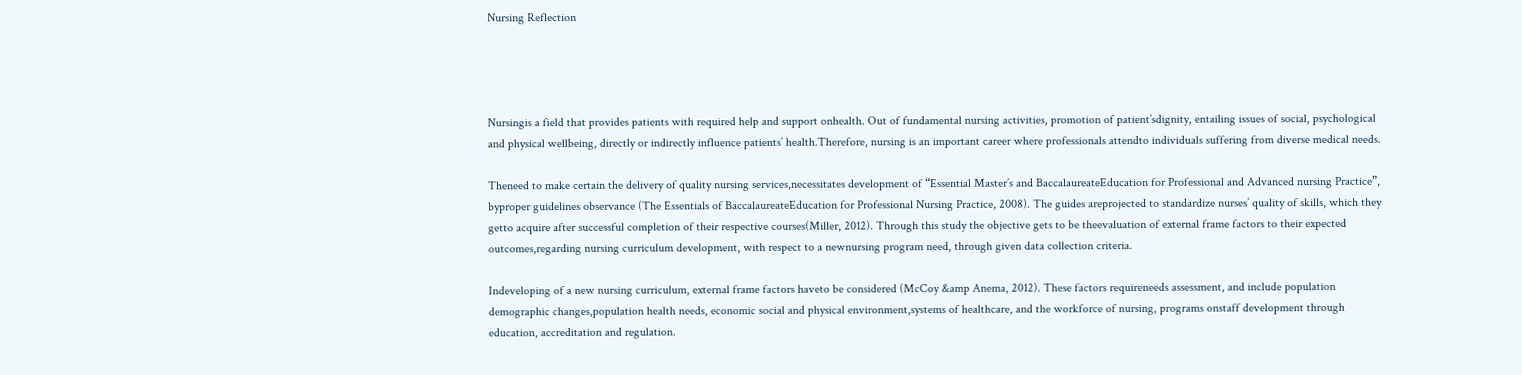Nursing Reflection




Nursingis a field that provides patients with required help and support onhealth. Out of fundamental nursing activities, promotion of patient’sdignity, entailing issues of social, psychological and physical wellbeing, directly or indirectly influence patients’ health.Therefore, nursing is an important career where professionals attendto individuals suffering from diverse medical needs.

Theneed to make certain the delivery of quality nursing services,necessitates development of “Essential Master’s and BaccalaureateEducation for Professional and Advanced nursing Practice”, byproper guidelines observance (The Essentials of BaccalaureateEducation for Professional Nursing Practice, 2008). The guides areprojected to standardize nurses’ quality of skills, which they getto acquire after successful completion of their respective courses(Miller, 2012). Through this study the objective gets to be theevaluation of external frame factors to their expected outcomes,regarding nursing curriculum development, with respect to a newnursing program need, through given data collection criteria.

Indeveloping of a new nursing curriculum, external frame factors haveto be considered (McCoy &amp Anema, 2012). These factors requireneeds assessment, and include population demographic changes,population health needs, economic social and physical environment,systems of healthcare, and the workforce of nursing, programs onstaff development through education, accreditation and regulation.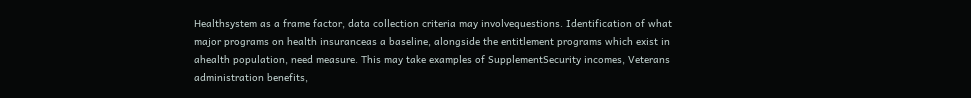Healthsystem as a frame factor, data collection criteria may involvequestions. Identification of what major programs on health insuranceas a baseline, alongside the entitlement programs which exist in ahealth population, need measure. This may take examples of SupplementSecurity incomes, Veterans administration benefits,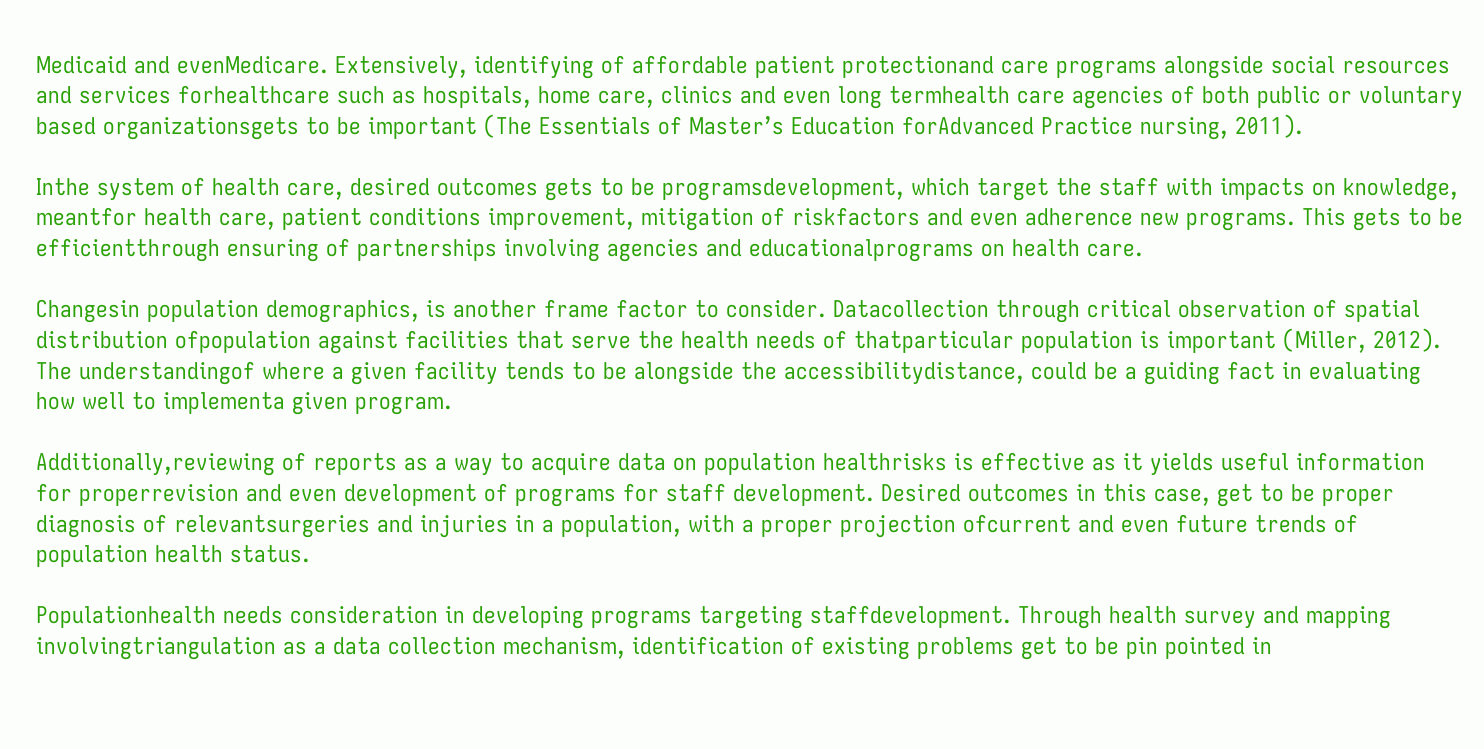Medicaid and evenMedicare. Extensively, identifying of affordable patient protectionand care programs alongside social resources and services forhealthcare such as hospitals, home care, clinics and even long termhealth care agencies of both public or voluntary based organizationsgets to be important (The Essentials of Master’s Education forAdvanced Practice nursing, 2011).

Inthe system of health care, desired outcomes gets to be programsdevelopment, which target the staff with impacts on knowledge, meantfor health care, patient conditions improvement, mitigation of riskfactors and even adherence new programs. This gets to be efficientthrough ensuring of partnerships involving agencies and educationalprograms on health care.

Changesin population demographics, is another frame factor to consider. Datacollection through critical observation of spatial distribution ofpopulation against facilities that serve the health needs of thatparticular population is important (Miller, 2012). The understandingof where a given facility tends to be alongside the accessibilitydistance, could be a guiding fact in evaluating how well to implementa given program.

Additionally,reviewing of reports as a way to acquire data on population healthrisks is effective as it yields useful information for properrevision and even development of programs for staff development. Desired outcomes in this case, get to be proper diagnosis of relevantsurgeries and injuries in a population, with a proper projection ofcurrent and even future trends of population health status.

Populationhealth needs consideration in developing programs targeting staffdevelopment. Through health survey and mapping involvingtriangulation as a data collection mechanism, identification of existing problems get to be pin pointed in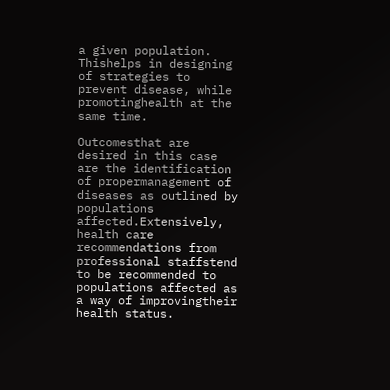a given population. Thishelps in designing of strategies to prevent disease, while promotinghealth at the same time.

Outcomesthat are desired in this case are the identification of propermanagement of diseases as outlined by populations affected.Extensively, health care recommendations from professional staffstend to be recommended to populations affected as a way of improvingtheir health status.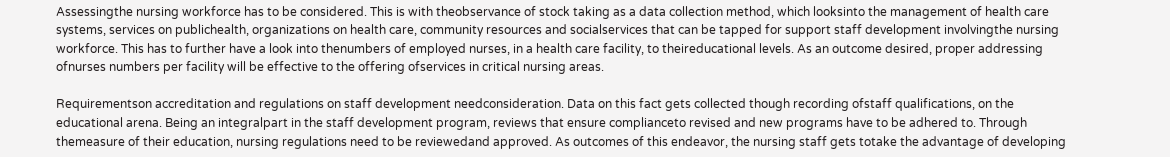Assessingthe nursing workforce has to be considered. This is with theobservance of stock taking as a data collection method, which looksinto the management of health care systems, services on publichealth, organizations on health care, community resources and socialservices that can be tapped for support staff development involvingthe nursing workforce. This has to further have a look into thenumbers of employed nurses, in a health care facility, to theireducational levels. As an outcome desired, proper addressing ofnurses numbers per facility will be effective to the offering ofservices in critical nursing areas.

Requirementson accreditation and regulations on staff development needconsideration. Data on this fact gets collected though recording ofstaff qualifications, on the educational arena. Being an integralpart in the staff development program, reviews that ensure complianceto revised and new programs have to be adhered to. Through themeasure of their education, nursing regulations need to be reviewedand approved. As outcomes of this endeavor, the nursing staff gets totake the advantage of developing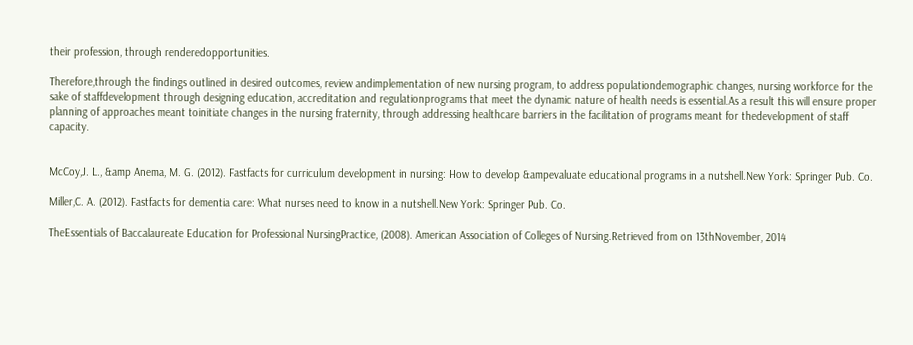their profession, through renderedopportunities.

Therefore,through the findings outlined in desired outcomes, review andimplementation of new nursing program, to address populationdemographic changes, nursing workforce for the sake of staffdevelopment through designing education, accreditation and regulationprograms that meet the dynamic nature of health needs is essential.As a result this will ensure proper planning of approaches meant toinitiate changes in the nursing fraternity, through addressing healthcare barriers in the facilitation of programs meant for thedevelopment of staff capacity.


McCoy,J. L., &amp Anema, M. G. (2012). Fastfacts for curriculum development in nursing: How to develop &ampevaluate educational programs in a nutshell.New York: Springer Pub. Co.

Miller,C. A. (2012). Fastfacts for dementia care: What nurses need to know in a nutshell.New York: Springer Pub. Co.

TheEssentials of Baccalaureate Education for Professional NursingPractice, (2008). American Association of Colleges of Nursing.Retrieved from on 13thNovember, 2014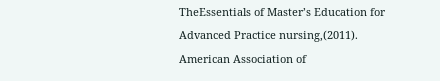TheEssentials of Master’s Education for Advanced Practice nursing,(2011). American Association of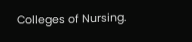Colleges of Nursing.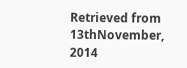Retrieved from 13thNovember, 2014